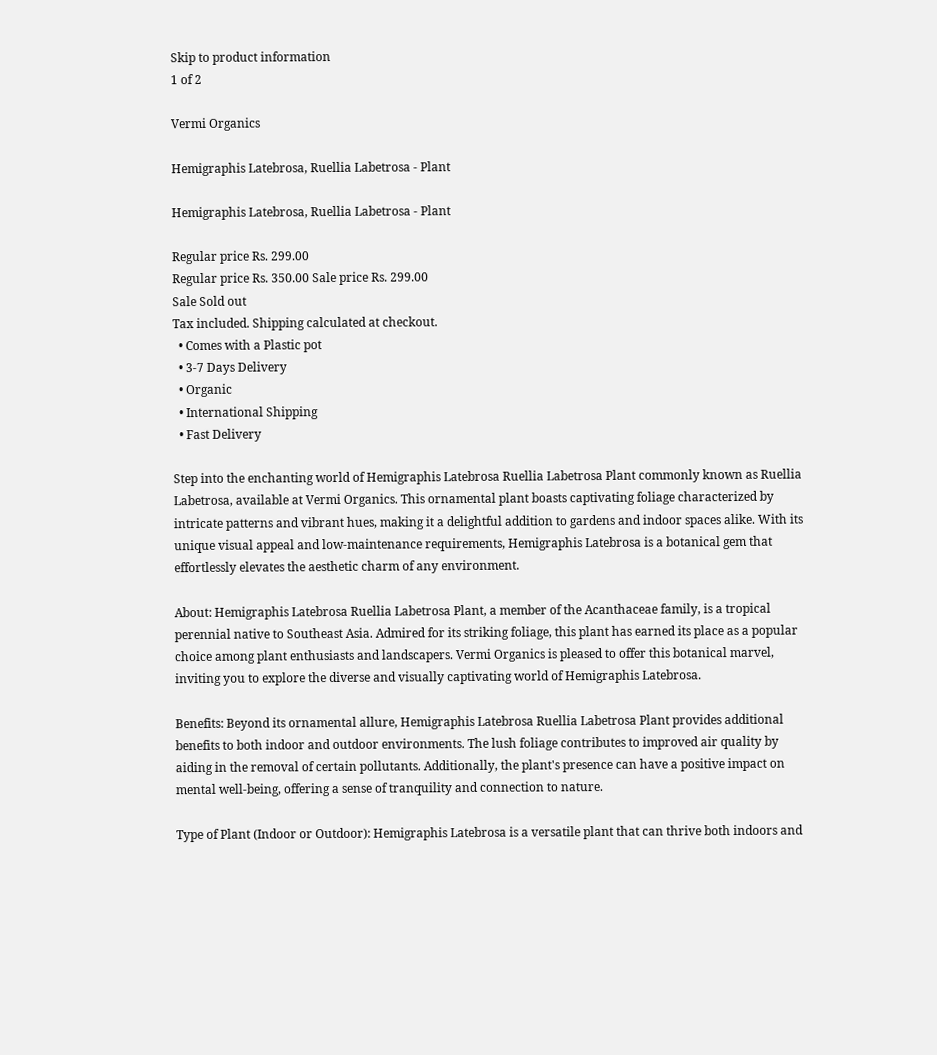Skip to product information
1 of 2

Vermi Organics

Hemigraphis Latebrosa, Ruellia Labetrosa - Plant

Hemigraphis Latebrosa, Ruellia Labetrosa - Plant

Regular price Rs. 299.00
Regular price Rs. 350.00 Sale price Rs. 299.00
Sale Sold out
Tax included. Shipping calculated at checkout.
  • Comes with a Plastic pot
  • 3-7 Days Delivery
  • Organic
  • International Shipping
  • Fast Delivery

Step into the enchanting world of Hemigraphis Latebrosa Ruellia Labetrosa Plant commonly known as Ruellia Labetrosa, available at Vermi Organics. This ornamental plant boasts captivating foliage characterized by intricate patterns and vibrant hues, making it a delightful addition to gardens and indoor spaces alike. With its unique visual appeal and low-maintenance requirements, Hemigraphis Latebrosa is a botanical gem that effortlessly elevates the aesthetic charm of any environment.

About: Hemigraphis Latebrosa Ruellia Labetrosa Plant, a member of the Acanthaceae family, is a tropical perennial native to Southeast Asia. Admired for its striking foliage, this plant has earned its place as a popular choice among plant enthusiasts and landscapers. Vermi Organics is pleased to offer this botanical marvel, inviting you to explore the diverse and visually captivating world of Hemigraphis Latebrosa.

Benefits: Beyond its ornamental allure, Hemigraphis Latebrosa Ruellia Labetrosa Plant provides additional benefits to both indoor and outdoor environments. The lush foliage contributes to improved air quality by aiding in the removal of certain pollutants. Additionally, the plant's presence can have a positive impact on mental well-being, offering a sense of tranquility and connection to nature.

Type of Plant (Indoor or Outdoor): Hemigraphis Latebrosa is a versatile plant that can thrive both indoors and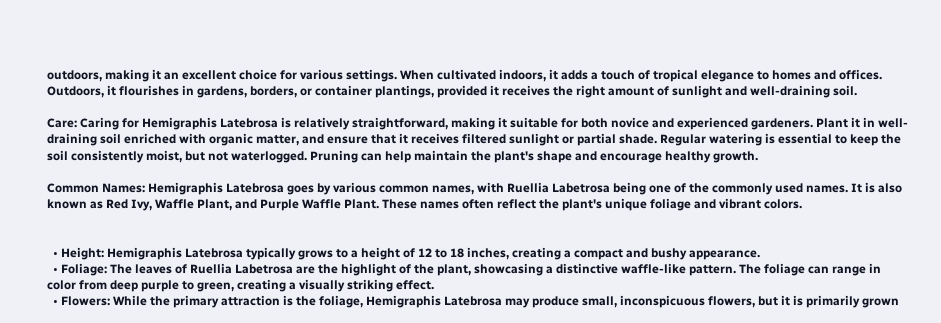outdoors, making it an excellent choice for various settings. When cultivated indoors, it adds a touch of tropical elegance to homes and offices. Outdoors, it flourishes in gardens, borders, or container plantings, provided it receives the right amount of sunlight and well-draining soil.

Care: Caring for Hemigraphis Latebrosa is relatively straightforward, making it suitable for both novice and experienced gardeners. Plant it in well-draining soil enriched with organic matter, and ensure that it receives filtered sunlight or partial shade. Regular watering is essential to keep the soil consistently moist, but not waterlogged. Pruning can help maintain the plant's shape and encourage healthy growth.

Common Names: Hemigraphis Latebrosa goes by various common names, with Ruellia Labetrosa being one of the commonly used names. It is also known as Red Ivy, Waffle Plant, and Purple Waffle Plant. These names often reflect the plant's unique foliage and vibrant colors.


  • Height: Hemigraphis Latebrosa typically grows to a height of 12 to 18 inches, creating a compact and bushy appearance.
  • Foliage: The leaves of Ruellia Labetrosa are the highlight of the plant, showcasing a distinctive waffle-like pattern. The foliage can range in color from deep purple to green, creating a visually striking effect.
  • Flowers: While the primary attraction is the foliage, Hemigraphis Latebrosa may produce small, inconspicuous flowers, but it is primarily grown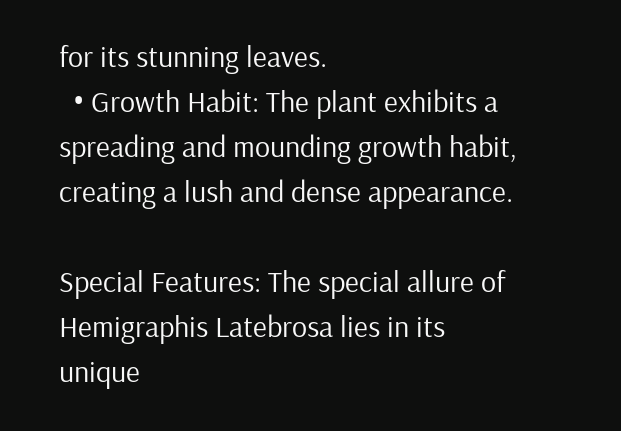for its stunning leaves.
  • Growth Habit: The plant exhibits a spreading and mounding growth habit, creating a lush and dense appearance.

Special Features: The special allure of Hemigraphis Latebrosa lies in its unique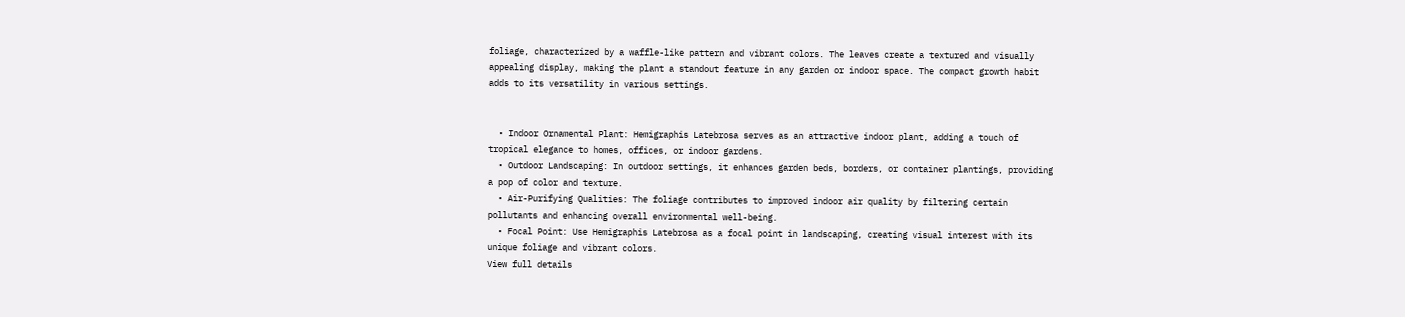foliage, characterized by a waffle-like pattern and vibrant colors. The leaves create a textured and visually appealing display, making the plant a standout feature in any garden or indoor space. The compact growth habit adds to its versatility in various settings.


  • Indoor Ornamental Plant: Hemigraphis Latebrosa serves as an attractive indoor plant, adding a touch of tropical elegance to homes, offices, or indoor gardens.
  • Outdoor Landscaping: In outdoor settings, it enhances garden beds, borders, or container plantings, providing a pop of color and texture.
  • Air-Purifying Qualities: The foliage contributes to improved indoor air quality by filtering certain pollutants and enhancing overall environmental well-being.
  • Focal Point: Use Hemigraphis Latebrosa as a focal point in landscaping, creating visual interest with its unique foliage and vibrant colors.
View full details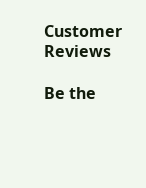Customer Reviews

Be the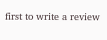first to write a review